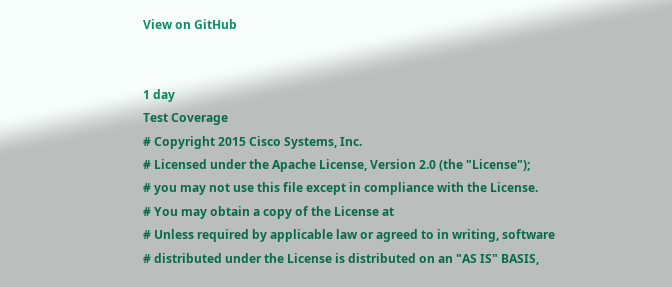View on GitHub


1 day
Test Coverage
# Copyright 2015 Cisco Systems, Inc.
# Licensed under the Apache License, Version 2.0 (the "License");
# you may not use this file except in compliance with the License.
# You may obtain a copy of the License at
# Unless required by applicable law or agreed to in writing, software
# distributed under the License is distributed on an "AS IS" BASIS,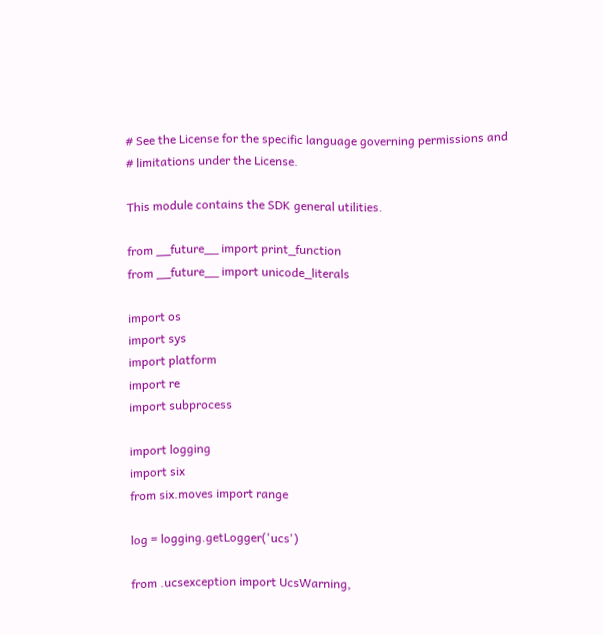# See the License for the specific language governing permissions and
# limitations under the License.

This module contains the SDK general utilities.

from __future__ import print_function
from __future__ import unicode_literals

import os
import sys
import platform
import re
import subprocess

import logging
import six
from six.moves import range

log = logging.getLogger('ucs')

from .ucsexception import UcsWarning,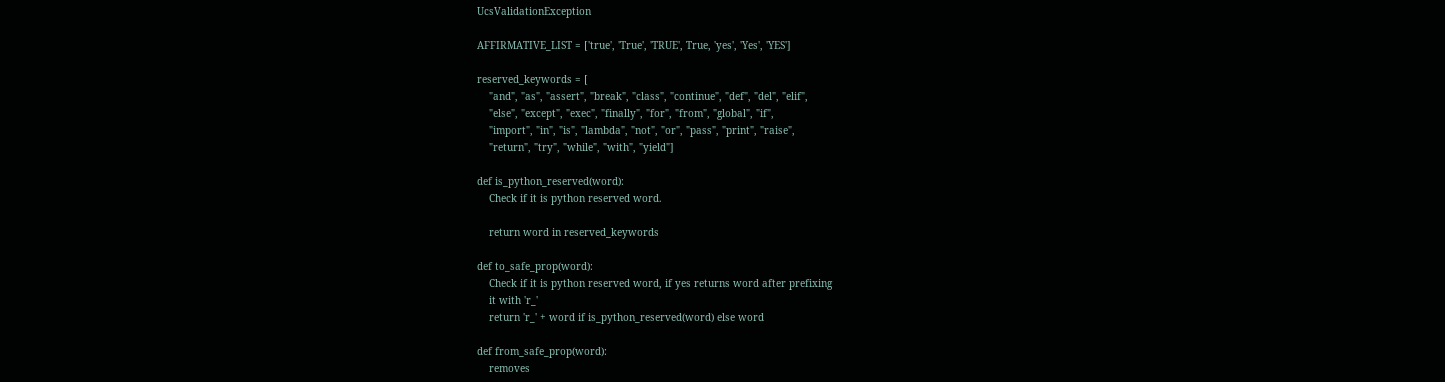UcsValidationException

AFFIRMATIVE_LIST = ['true', 'True', 'TRUE', True, 'yes', 'Yes', 'YES']

reserved_keywords = [
    "and", "as", "assert", "break", "class", "continue", "def", "del", "elif",
    "else", "except", "exec", "finally", "for", "from", "global", "if",
    "import", "in", "is", "lambda", "not", "or", "pass", "print", "raise",
    "return", "try", "while", "with", "yield"]

def is_python_reserved(word):
    Check if it is python reserved word.

    return word in reserved_keywords

def to_safe_prop(word):
    Check if it is python reserved word, if yes returns word after prefixing
    it with 'r_'
    return 'r_' + word if is_python_reserved(word) else word

def from_safe_prop(word):
    removes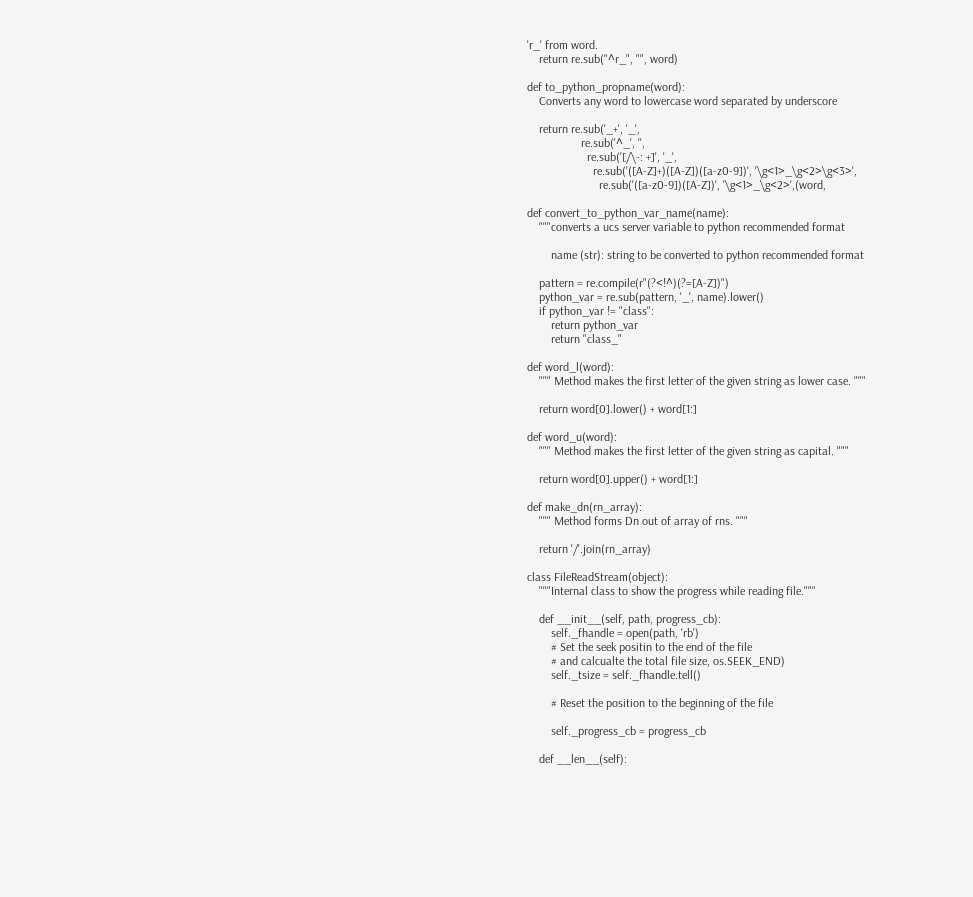'r_' from word.
    return re.sub("^r_", "", word)

def to_python_propname(word):
    Converts any word to lowercase word separated by underscore

    return re.sub('_+', '_',
                  re.sub('^_', '',
                    re.sub('[/\-: +]', '_',
                      re.sub('([A-Z]+)([A-Z])([a-z0-9])', '\g<1>_\g<2>\g<3>',
                        re.sub('([a-z0-9])([A-Z])', '\g<1>_\g<2>',(word,

def convert_to_python_var_name(name):
    """converts a ucs server variable to python recommended format

        name (str): string to be converted to python recommended format

    pattern = re.compile(r"(?<!^)(?=[A-Z])")
    python_var = re.sub(pattern, '_', name).lower()
    if python_var != "class":
        return python_var
        return "class_"

def word_l(word):
    """ Method makes the first letter of the given string as lower case. """

    return word[0].lower() + word[1:]

def word_u(word):
    """ Method makes the first letter of the given string as capital. """

    return word[0].upper() + word[1:]

def make_dn(rn_array):
    """ Method forms Dn out of array of rns. """

    return '/'.join(rn_array)

class FileReadStream(object):
    """Internal class to show the progress while reading file."""

    def __init__(self, path, progress_cb):
        self._fhandle = open(path, 'rb')
        # Set the seek positin to the end of the file
        # and calcualte the total file size, os.SEEK_END)
        self._tsize = self._fhandle.tell()

        # Reset the position to the beginning of the file

        self._progress_cb = progress_cb

    def __len__(self):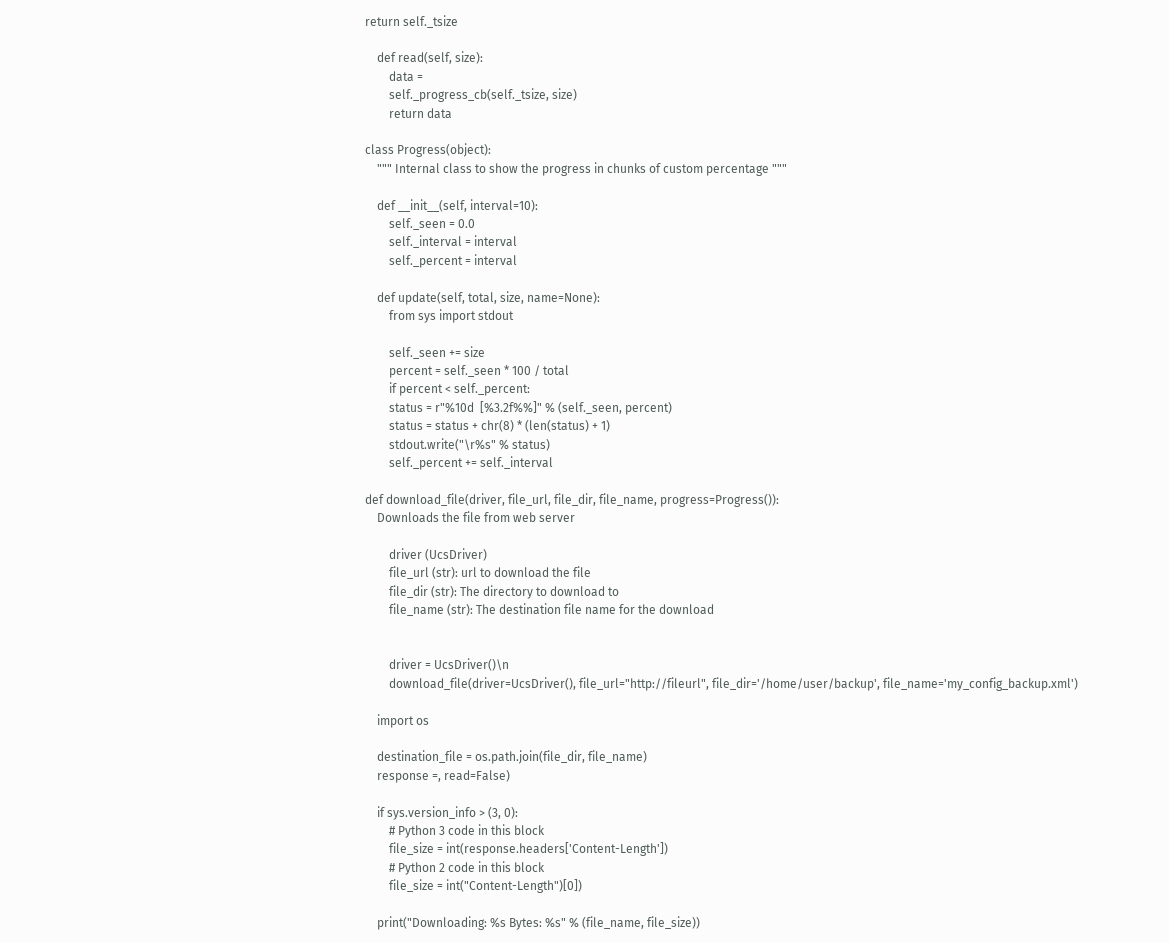return self._tsize

    def read(self, size):
        data =
        self._progress_cb(self._tsize, size)
        return data

class Progress(object):
    """ Internal class to show the progress in chunks of custom percentage """

    def __init__(self, interval=10):
        self._seen = 0.0
        self._interval = interval
        self._percent = interval

    def update(self, total, size, name=None):
        from sys import stdout

        self._seen += size
        percent = self._seen * 100 / total
        if percent < self._percent:
        status = r"%10d  [%3.2f%%]" % (self._seen, percent)
        status = status + chr(8) * (len(status) + 1)
        stdout.write("\r%s" % status)
        self._percent += self._interval

def download_file(driver, file_url, file_dir, file_name, progress=Progress()):
    Downloads the file from web server

        driver (UcsDriver)
        file_url (str): url to download the file
        file_dir (str): The directory to download to
        file_name (str): The destination file name for the download


        driver = UcsDriver()\n
        download_file(driver=UcsDriver(), file_url="http://fileurl", file_dir='/home/user/backup', file_name='my_config_backup.xml')

    import os

    destination_file = os.path.join(file_dir, file_name)
    response =, read=False)

    if sys.version_info > (3, 0):
        # Python 3 code in this block
        file_size = int(response.headers['Content-Length'])
        # Python 2 code in this block
        file_size = int("Content-Length")[0])

    print("Downloading: %s Bytes: %s" % (file_name, file_size))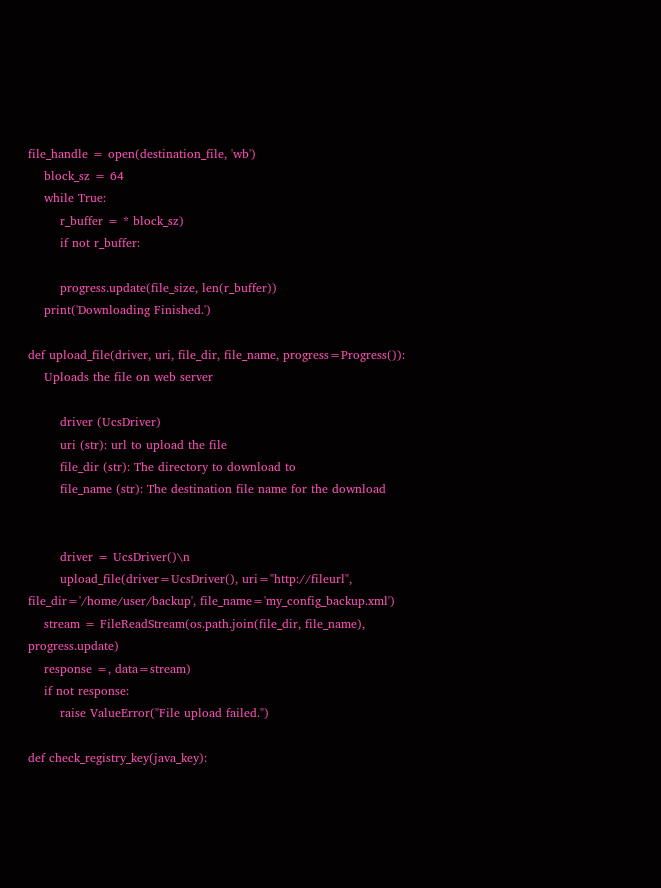file_handle = open(destination_file, 'wb')
    block_sz = 64
    while True:
        r_buffer = * block_sz)
        if not r_buffer:

        progress.update(file_size, len(r_buffer))
    print('Downloading Finished.')

def upload_file(driver, uri, file_dir, file_name, progress=Progress()):
    Uploads the file on web server

        driver (UcsDriver)
        uri (str): url to upload the file
        file_dir (str): The directory to download to
        file_name (str): The destination file name for the download


        driver = UcsDriver()\n
        upload_file(driver=UcsDriver(), uri="http://fileurl", file_dir='/home/user/backup', file_name='my_config_backup.xml')
    stream = FileReadStream(os.path.join(file_dir, file_name), progress.update)
    response =, data=stream)
    if not response:
        raise ValueError("File upload failed.")

def check_registry_key(java_key):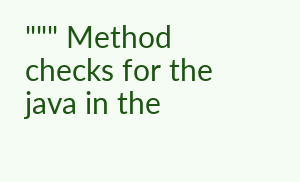""" Method checks for the java in the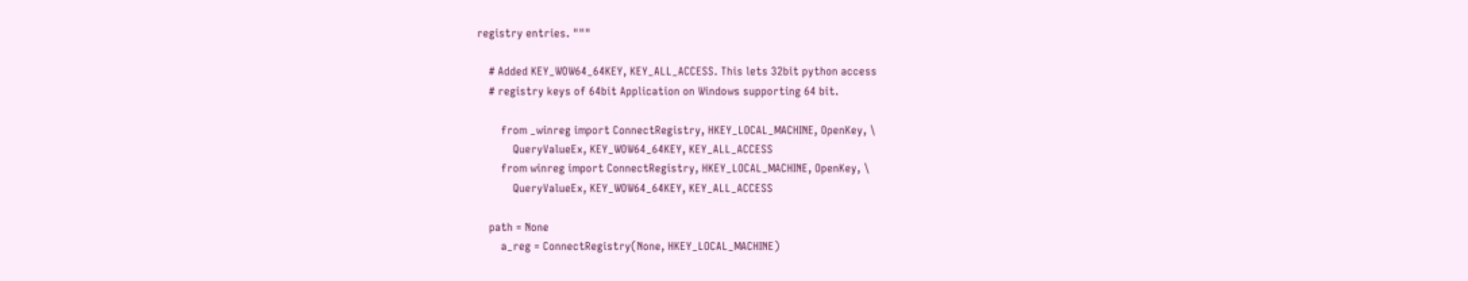registry entries. """

    # Added KEY_WOW64_64KEY, KEY_ALL_ACCESS. This lets 32bit python access
    # registry keys of 64bit Application on Windows supporting 64 bit.

        from _winreg import ConnectRegistry, HKEY_LOCAL_MACHINE, OpenKey, \
            QueryValueEx, KEY_WOW64_64KEY, KEY_ALL_ACCESS
        from winreg import ConnectRegistry, HKEY_LOCAL_MACHINE, OpenKey, \
            QueryValueEx, KEY_WOW64_64KEY, KEY_ALL_ACCESS

    path = None
        a_reg = ConnectRegistry(None, HKEY_LOCAL_MACHINE)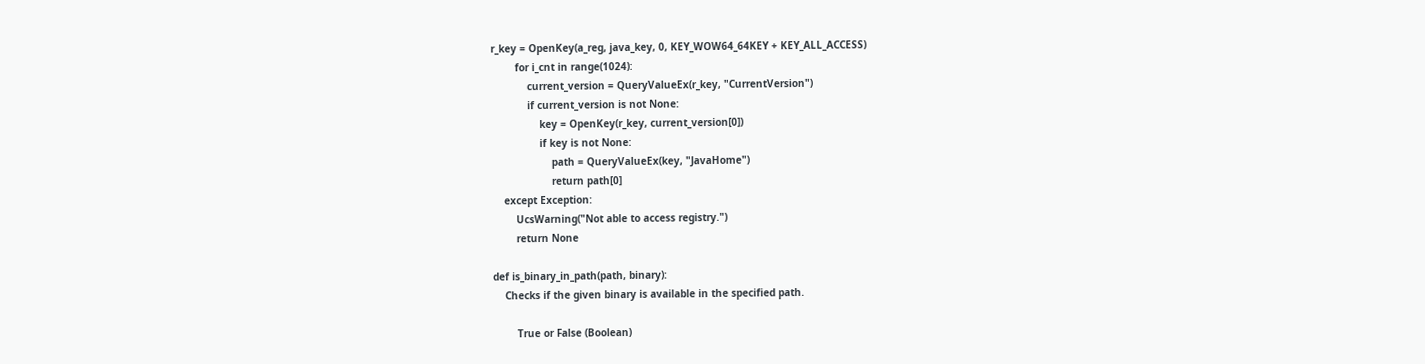r_key = OpenKey(a_reg, java_key, 0, KEY_WOW64_64KEY + KEY_ALL_ACCESS)
        for i_cnt in range(1024):
            current_version = QueryValueEx(r_key, "CurrentVersion")
            if current_version is not None:
                key = OpenKey(r_key, current_version[0])
                if key is not None:
                    path = QueryValueEx(key, "JavaHome")
                    return path[0]
    except Exception:
        UcsWarning("Not able to access registry.")
        return None

def is_binary_in_path(path, binary):
    Checks if the given binary is available in the specified path.

        True or False (Boolean)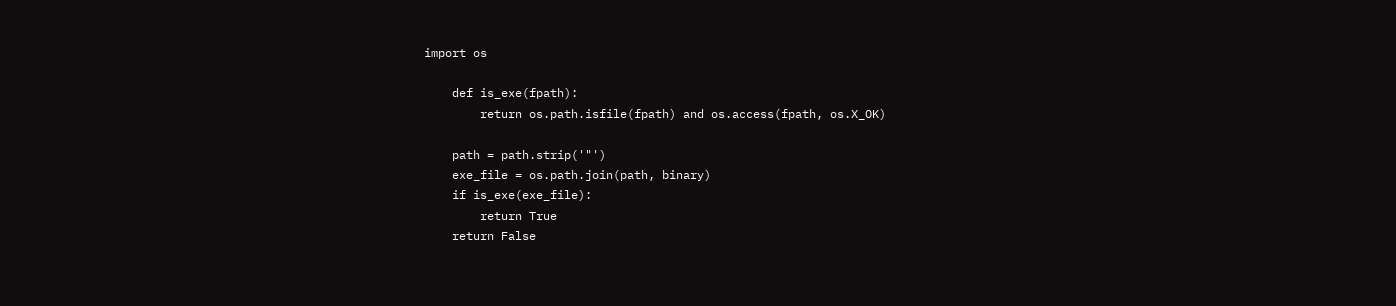import os

    def is_exe(fpath):
        return os.path.isfile(fpath) and os.access(fpath, os.X_OK)

    path = path.strip('"')
    exe_file = os.path.join(path, binary)
    if is_exe(exe_file):
        return True
    return False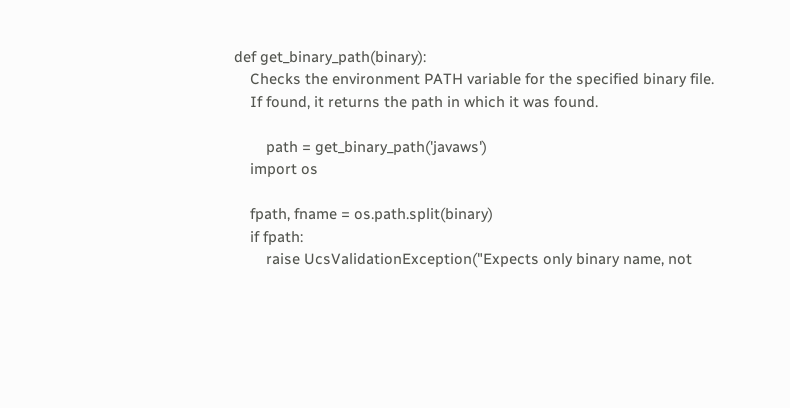def get_binary_path(binary):
    Checks the environment PATH variable for the specified binary file.
    If found, it returns the path in which it was found.

        path = get_binary_path('javaws')
    import os

    fpath, fname = os.path.split(binary)
    if fpath:
        raise UcsValidationException("Expects only binary name, not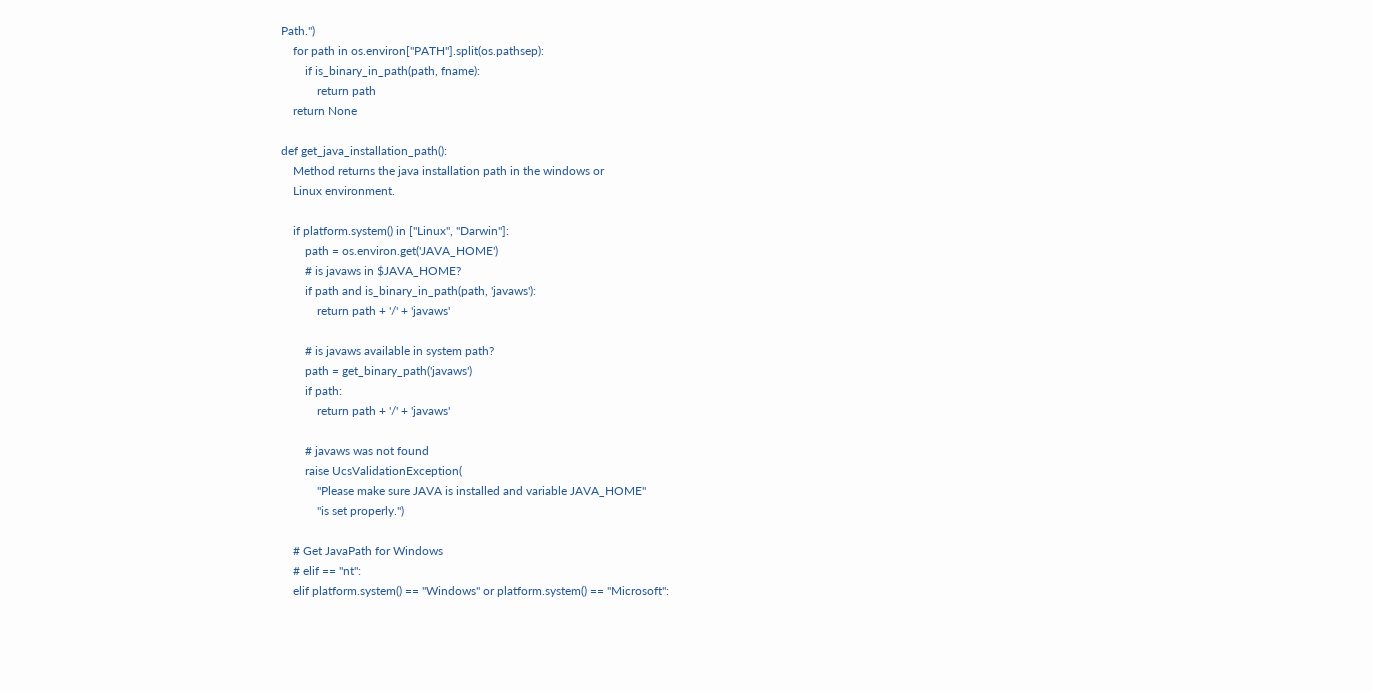Path.")
    for path in os.environ["PATH"].split(os.pathsep):
        if is_binary_in_path(path, fname):
            return path
    return None

def get_java_installation_path():
    Method returns the java installation path in the windows or
    Linux environment.

    if platform.system() in ["Linux", "Darwin"]:
        path = os.environ.get('JAVA_HOME')
        # is javaws in $JAVA_HOME?
        if path and is_binary_in_path(path, 'javaws'):
            return path + '/' + 'javaws'

        # is javaws available in system path?
        path = get_binary_path('javaws')
        if path:
            return path + '/' + 'javaws'

        # javaws was not found
        raise UcsValidationException(
            "Please make sure JAVA is installed and variable JAVA_HOME"
            "is set properly.")

    # Get JavaPath for Windows
    # elif == "nt":
    elif platform.system() == "Windows" or platform.system() == "Microsoft":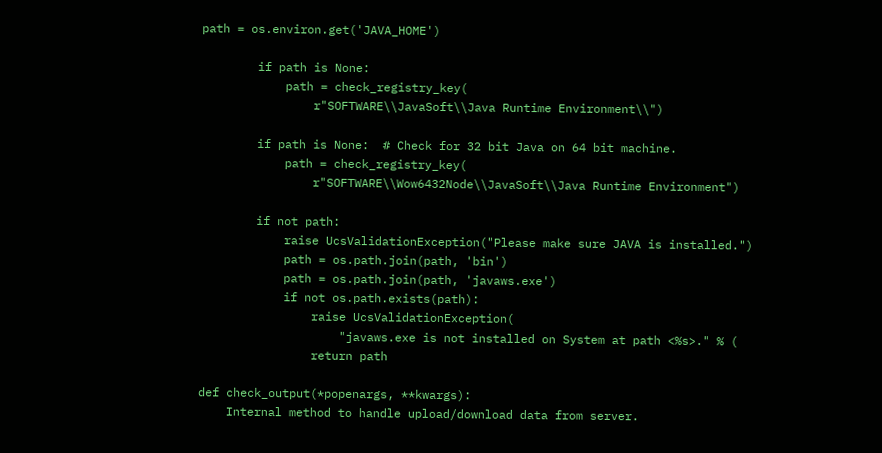path = os.environ.get('JAVA_HOME')

        if path is None:
            path = check_registry_key(
                r"SOFTWARE\\JavaSoft\\Java Runtime Environment\\")

        if path is None:  # Check for 32 bit Java on 64 bit machine.
            path = check_registry_key(
                r"SOFTWARE\\Wow6432Node\\JavaSoft\\Java Runtime Environment")

        if not path:
            raise UcsValidationException("Please make sure JAVA is installed.")
            path = os.path.join(path, 'bin')
            path = os.path.join(path, 'javaws.exe')
            if not os.path.exists(path):
                raise UcsValidationException(
                    "javaws.exe is not installed on System at path <%s>." % (
                return path

def check_output(*popenargs, **kwargs):
    Internal method to handle upload/download data from server.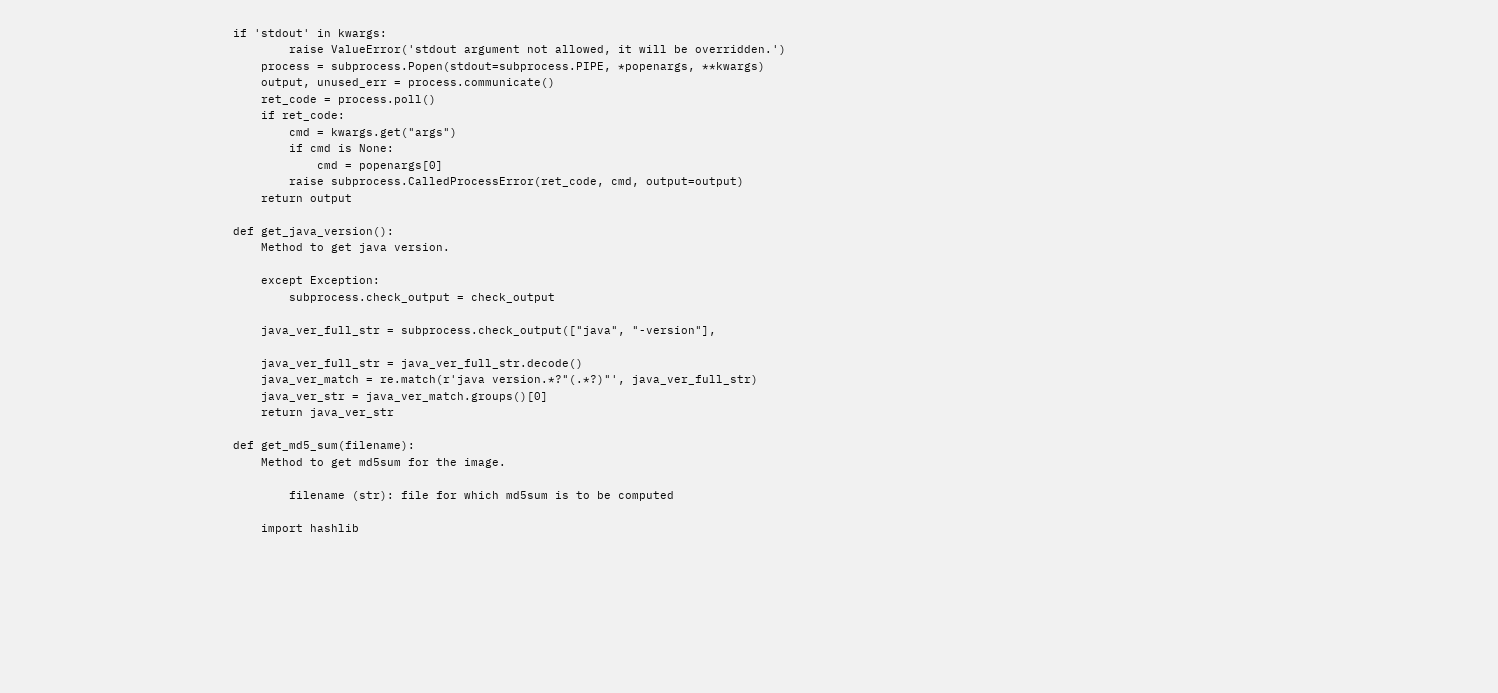if 'stdout' in kwargs:
        raise ValueError('stdout argument not allowed, it will be overridden.')
    process = subprocess.Popen(stdout=subprocess.PIPE, *popenargs, **kwargs)
    output, unused_err = process.communicate()
    ret_code = process.poll()
    if ret_code:
        cmd = kwargs.get("args")
        if cmd is None:
            cmd = popenargs[0]
        raise subprocess.CalledProcessError(ret_code, cmd, output=output)
    return output

def get_java_version():
    Method to get java version.

    except Exception:
        subprocess.check_output = check_output

    java_ver_full_str = subprocess.check_output(["java", "-version"],

    java_ver_full_str = java_ver_full_str.decode()
    java_ver_match = re.match(r'java version.*?"(.*?)"', java_ver_full_str)
    java_ver_str = java_ver_match.groups()[0]
    return java_ver_str

def get_md5_sum(filename):
    Method to get md5sum for the image.

        filename (str): file for which md5sum is to be computed

    import hashlib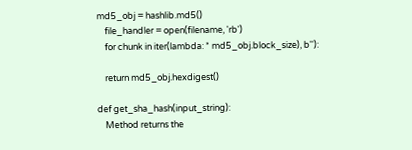md5_obj = hashlib.md5()
    file_handler = open(filename, 'rb')
    for chunk in iter(lambda: * md5_obj.block_size), b''):

    return md5_obj.hexdigest()

def get_sha_hash(input_string):
    Method returns the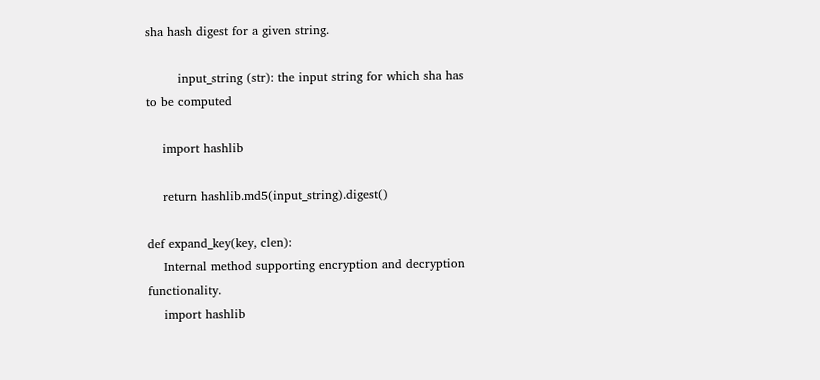sha hash digest for a given string.

        input_string (str): the input string for which sha has to be computed

    import hashlib

    return hashlib.md5(input_string).digest()

def expand_key(key, clen):
    Internal method supporting encryption and decryption functionality.
    import hashlib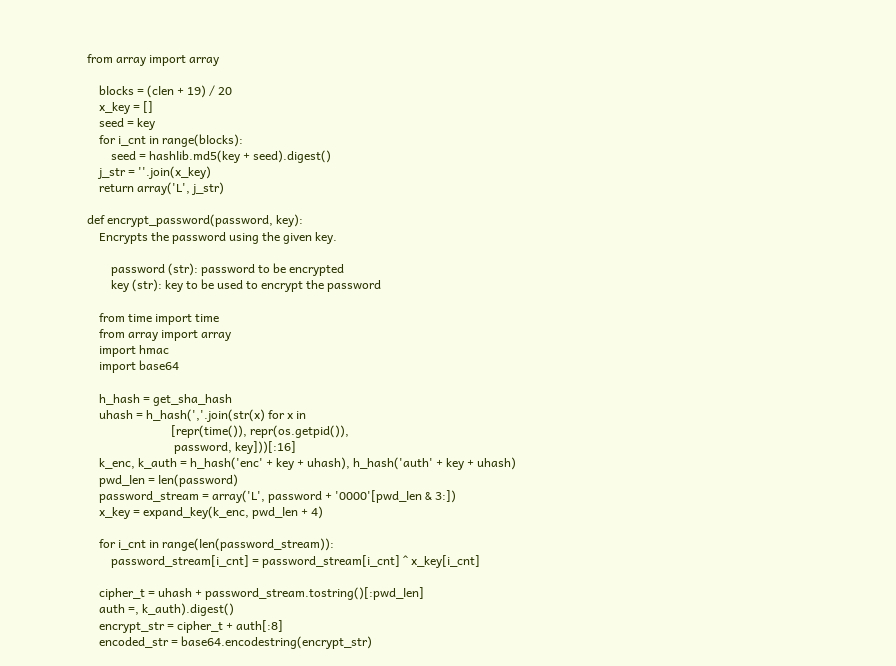from array import array

    blocks = (clen + 19) / 20
    x_key = []
    seed = key
    for i_cnt in range(blocks):
        seed = hashlib.md5(key + seed).digest()
    j_str = ''.join(x_key)
    return array('L', j_str)

def encrypt_password(password, key):
    Encrypts the password using the given key.

        password (str): password to be encrypted
        key (str): key to be used to encrypt the password

    from time import time
    from array import array
    import hmac
    import base64

    h_hash = get_sha_hash
    uhash = h_hash(','.join(str(x) for x in
                            [repr(time()), repr(os.getpid()),
                             password, key]))[:16]
    k_enc, k_auth = h_hash('enc' + key + uhash), h_hash('auth' + key + uhash)
    pwd_len = len(password)
    password_stream = array('L', password + '0000'[pwd_len & 3:])
    x_key = expand_key(k_enc, pwd_len + 4)

    for i_cnt in range(len(password_stream)):
        password_stream[i_cnt] = password_stream[i_cnt] ^ x_key[i_cnt]

    cipher_t = uhash + password_stream.tostring()[:pwd_len]
    auth =, k_auth).digest()
    encrypt_str = cipher_t + auth[:8]
    encoded_str = base64.encodestring(encrypt_str)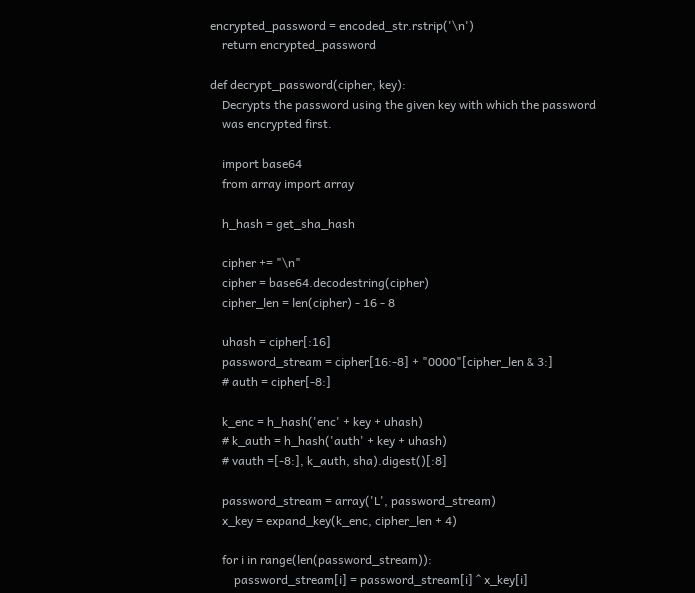encrypted_password = encoded_str.rstrip('\n')
    return encrypted_password

def decrypt_password(cipher, key):
    Decrypts the password using the given key with which the password
    was encrypted first.

    import base64
    from array import array

    h_hash = get_sha_hash

    cipher += "\n"
    cipher = base64.decodestring(cipher)
    cipher_len = len(cipher) - 16 - 8

    uhash = cipher[:16]
    password_stream = cipher[16:-8] + "0000"[cipher_len & 3:]
    # auth = cipher[-8:]

    k_enc = h_hash('enc' + key + uhash)
    # k_auth = h_hash('auth' + key + uhash)
    # vauth =[-8:], k_auth, sha).digest()[:8]

    password_stream = array('L', password_stream)
    x_key = expand_key(k_enc, cipher_len + 4)

    for i in range(len(password_stream)):
        password_stream[i] = password_stream[i] ^ x_key[i]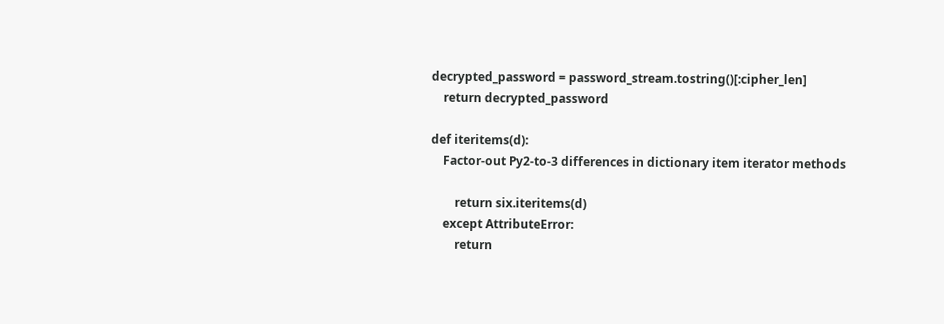decrypted_password = password_stream.tostring()[:cipher_len]
    return decrypted_password

def iteritems(d):
    Factor-out Py2-to-3 differences in dictionary item iterator methods

        return six.iteritems(d)
    except AttributeError:
        return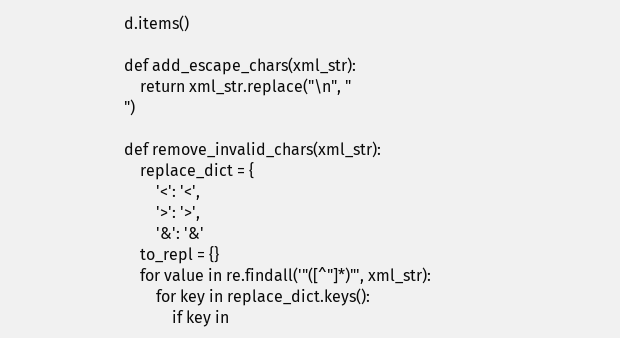d.items()

def add_escape_chars(xml_str):
    return xml_str.replace("\n", "
")

def remove_invalid_chars(xml_str):
    replace_dict = {
        '<': '<',
        '>': '>',
        '&': '&'
    to_repl = {}
    for value in re.findall('"([^"]*)"', xml_str):
        for key in replace_dict.keys():
            if key in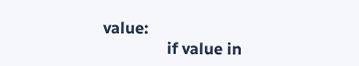value:
                if value in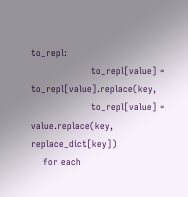to_repl:
                    to_repl[value] = to_repl[value].replace(key,
                    to_repl[value] = value.replace(key, replace_dict[key])
    for each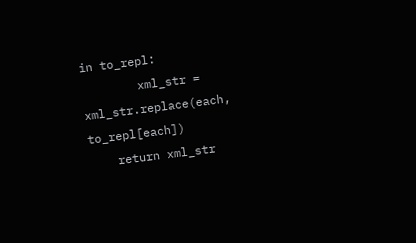in to_repl:
        xml_str = xml_str.replace(each, to_repl[each])
    return xml_str